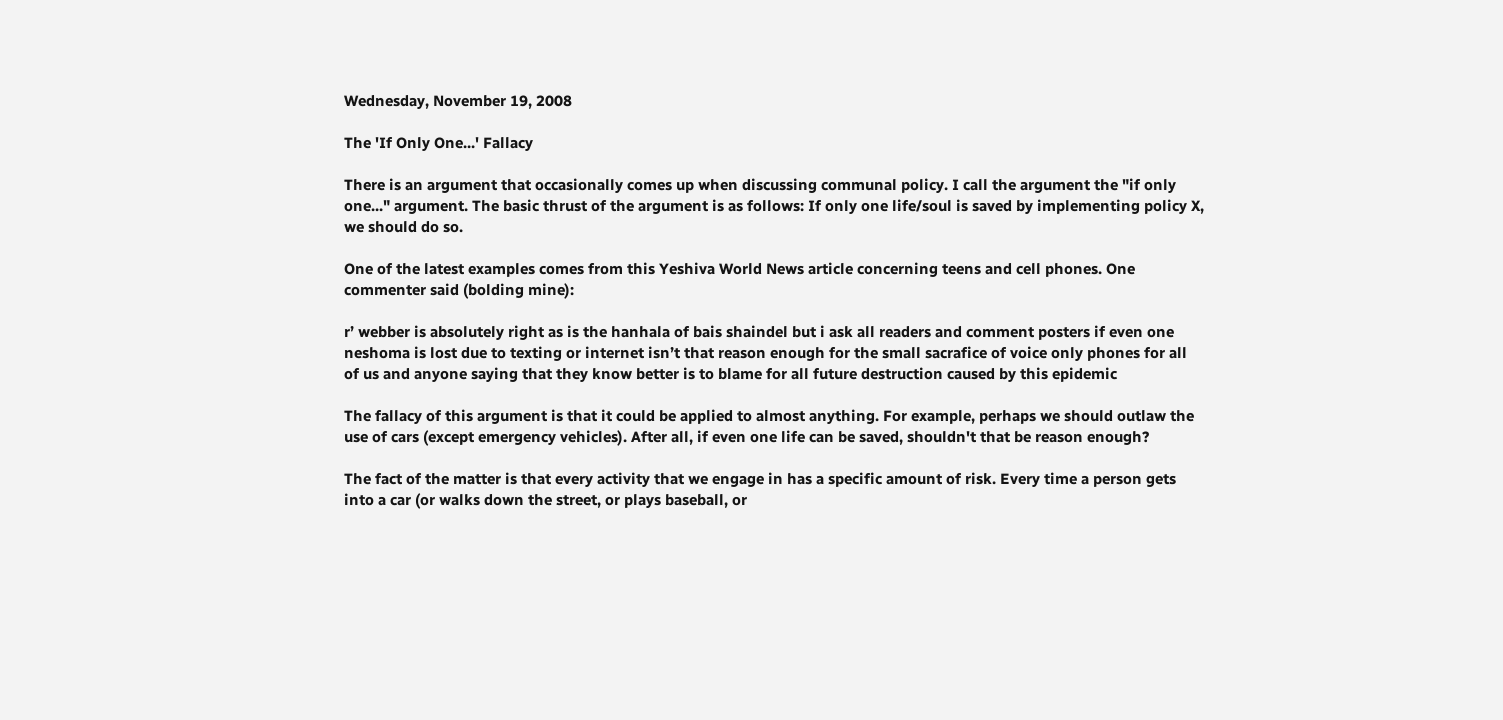Wednesday, November 19, 2008

The 'If Only One...' Fallacy

There is an argument that occasionally comes up when discussing communal policy. I call the argument the "if only one..." argument. The basic thrust of the argument is as follows: If only one life/soul is saved by implementing policy X, we should do so.

One of the latest examples comes from this Yeshiva World News article concerning teens and cell phones. One commenter said (bolding mine):

r’ webber is absolutely right as is the hanhala of bais shaindel but i ask all readers and comment posters if even one neshoma is lost due to texting or internet isn’t that reason enough for the small sacrafice of voice only phones for all of us and anyone saying that they know better is to blame for all future destruction caused by this epidemic

The fallacy of this argument is that it could be applied to almost anything. For example, perhaps we should outlaw the use of cars (except emergency vehicles). After all, if even one life can be saved, shouldn't that be reason enough?

The fact of the matter is that every activity that we engage in has a specific amount of risk. Every time a person gets into a car (or walks down the street, or plays baseball, or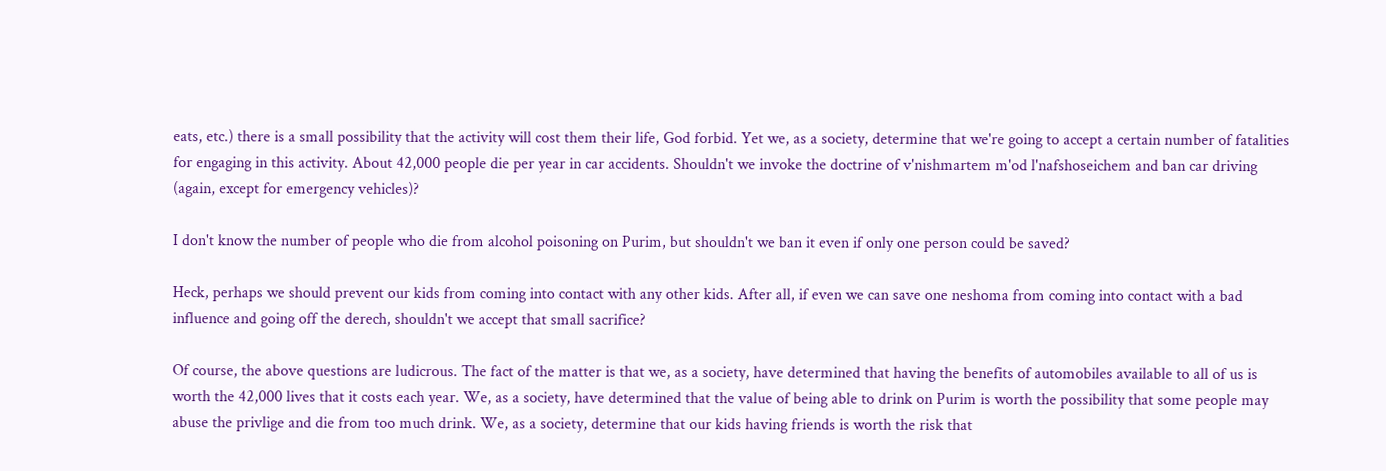eats, etc.) there is a small possibility that the activity will cost them their life, God forbid. Yet we, as a society, determine that we're going to accept a certain number of fatalities for engaging in this activity. About 42,000 people die per year in car accidents. Shouldn't we invoke the doctrine of v'nishmartem m'od l'nafshoseichem and ban car driving (again, except for emergency vehicles)?

I don't know the number of people who die from alcohol poisoning on Purim, but shouldn't we ban it even if only one person could be saved?

Heck, perhaps we should prevent our kids from coming into contact with any other kids. After all, if even we can save one neshoma from coming into contact with a bad influence and going off the derech, shouldn't we accept that small sacrifice?

Of course, the above questions are ludicrous. The fact of the matter is that we, as a society, have determined that having the benefits of automobiles available to all of us is worth the 42,000 lives that it costs each year. We, as a society, have determined that the value of being able to drink on Purim is worth the possibility that some people may abuse the privlige and die from too much drink. We, as a society, determine that our kids having friends is worth the risk that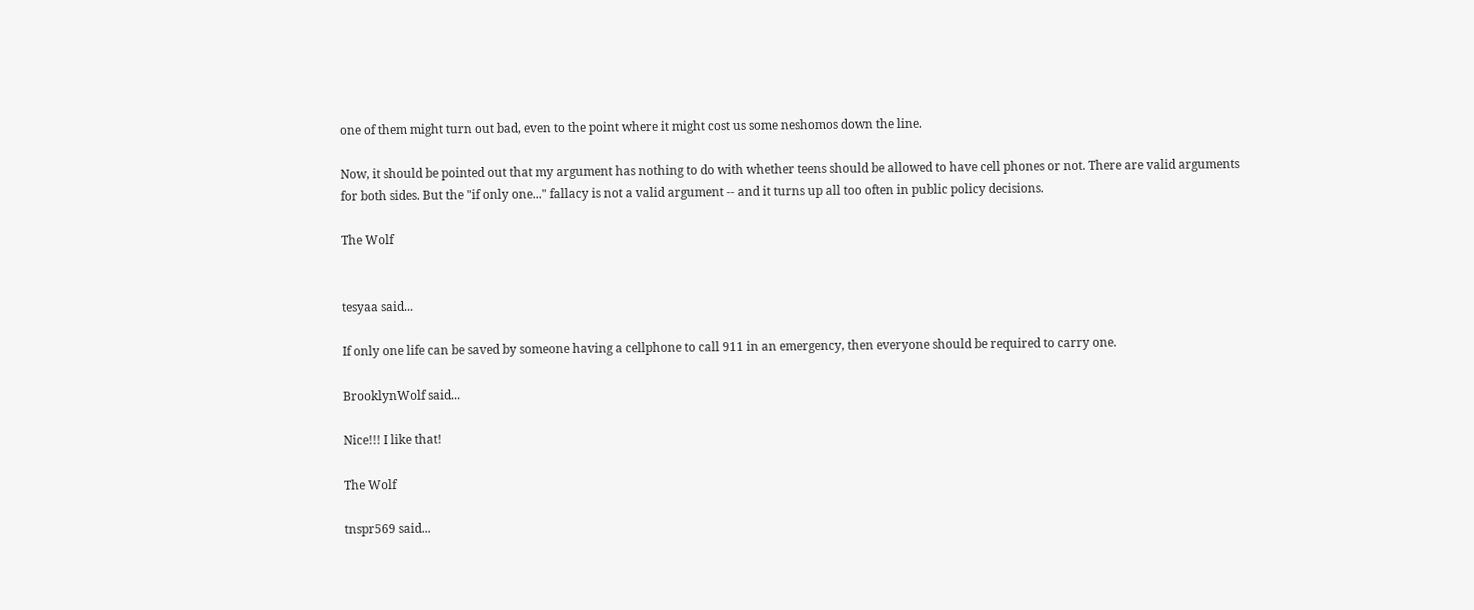one of them might turn out bad, even to the point where it might cost us some neshomos down the line.

Now, it should be pointed out that my argument has nothing to do with whether teens should be allowed to have cell phones or not. There are valid arguments for both sides. But the "if only one..." fallacy is not a valid argument -- and it turns up all too often in public policy decisions.

The Wolf


tesyaa said...

If only one life can be saved by someone having a cellphone to call 911 in an emergency, then everyone should be required to carry one.

BrooklynWolf said...

Nice!!! I like that!

The Wolf

tnspr569 said...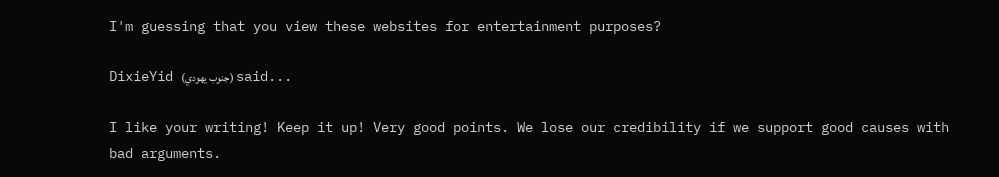I'm guessing that you view these websites for entertainment purposes?

DixieYid (جنوب يهودي) said...

I like your writing! Keep it up! Very good points. We lose our credibility if we support good causes with bad arguments.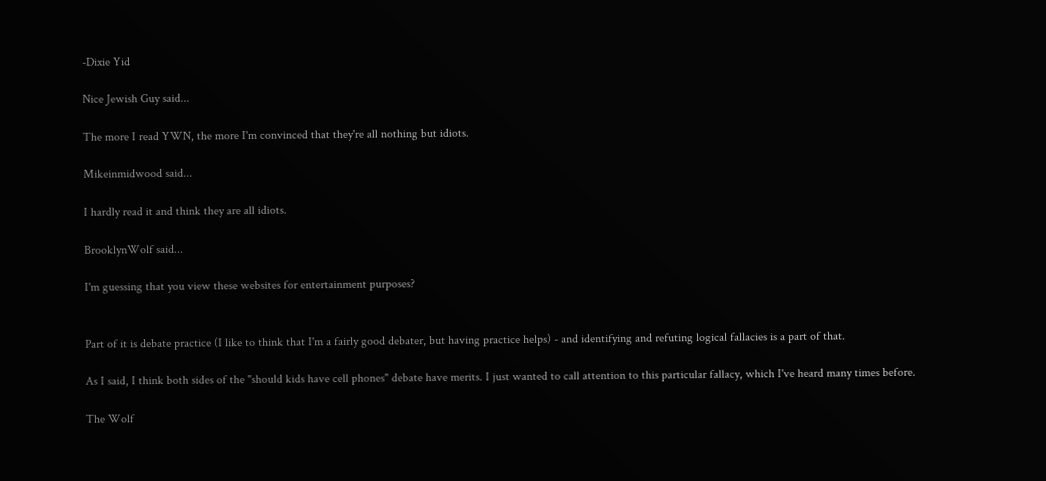-Dixie Yid

Nice Jewish Guy said...

The more I read YWN, the more I'm convinced that they're all nothing but idiots.

Mikeinmidwood said...

I hardly read it and think they are all idiots.

BrooklynWolf said...

I'm guessing that you view these websites for entertainment purposes?


Part of it is debate practice (I like to think that I'm a fairly good debater, but having practice helps) - and identifying and refuting logical fallacies is a part of that.

As I said, I think both sides of the "should kids have cell phones" debate have merits. I just wanted to call attention to this particular fallacy, which I've heard many times before.

The Wolf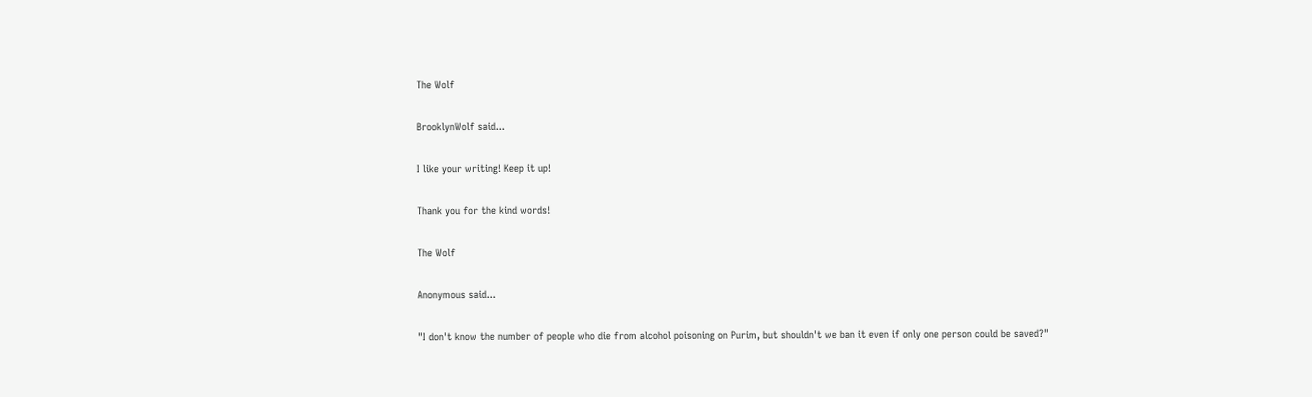The Wolf

BrooklynWolf said...

I like your writing! Keep it up!

Thank you for the kind words!

The Wolf

Anonymous said...

"I don't know the number of people who die from alcohol poisoning on Purim, but shouldn't we ban it even if only one person could be saved?"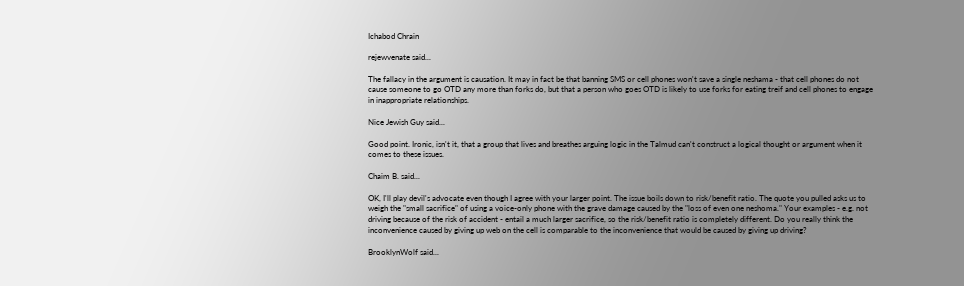Ichabod Chrain

rejewvenate said...

The fallacy in the argument is causation. It may in fact be that banning SMS or cell phones won't save a single neshama - that cell phones do not cause someone to go OTD any more than forks do, but that a person who goes OTD is likely to use forks for eating treif and cell phones to engage in inappropriate relationships.

Nice Jewish Guy said...

Good point. Ironic, isn't it, that a group that lives and breathes arguing logic in the Talmud can't construct a logical thought or argument when it comes to these issues.

Chaim B. said...

OK, I'll play devil's advocate even though I agree with your larger point. The issue boils down to risk/benefit ratio. The quote you pulled asks us to weigh the "small sacrifice" of using a voice-only phone with the grave damage caused by the "loss of even one neshoma." Your examples - e.g. not driving because of the risk of accident - entail a much larger sacrifice, so the risk/benefit ratio is completely different. Do you really think the inconvenience caused by giving up web on the cell is comparable to the inconvenience that would be caused by giving up driving?

BrooklynWolf said...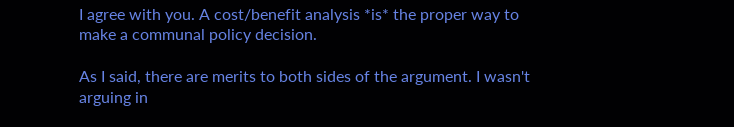I agree with you. A cost/benefit analysis *is* the proper way to make a communal policy decision.

As I said, there are merits to both sides of the argument. I wasn't arguing in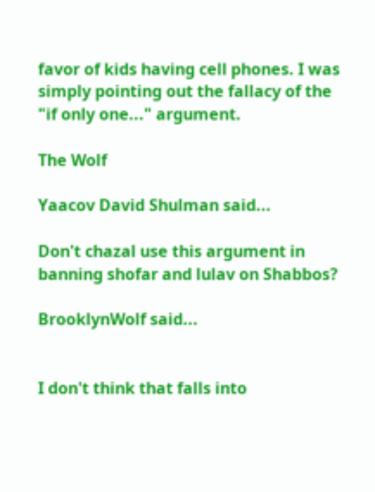favor of kids having cell phones. I was simply pointing out the fallacy of the "if only one..." argument.

The Wolf

Yaacov David Shulman said...

Don't chazal use this argument in banning shofar and lulav on Shabbos?

BrooklynWolf said...


I don't think that falls into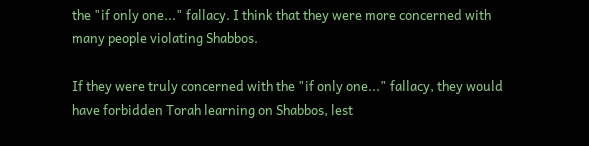the "if only one..." fallacy. I think that they were more concerned with many people violating Shabbos.

If they were truly concerned with the "if only one..." fallacy, they would have forbidden Torah learning on Shabbos, lest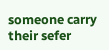someone carry their sefer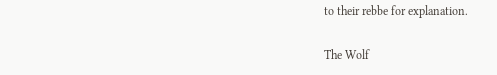to their rebbe for explanation.

The Wolf